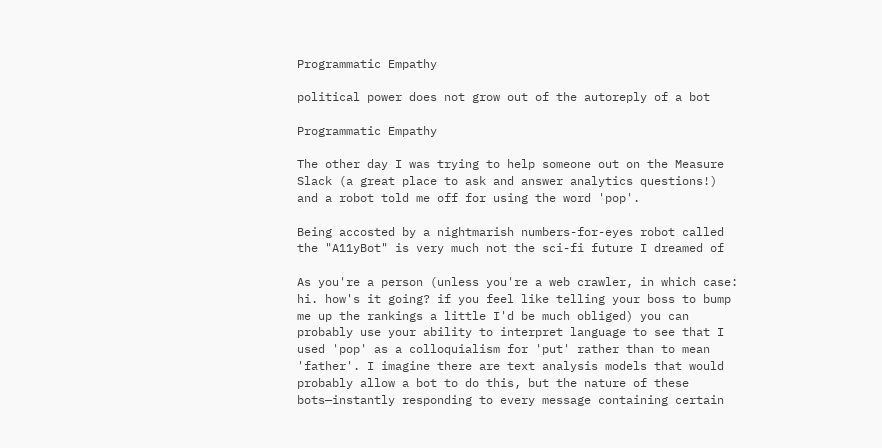Programmatic Empathy

political power does not grow out of the autoreply of a bot

Programmatic Empathy

The other day I was trying to help someone out on the Measure Slack (a great place to ask and answer analytics questions!) and a robot told me off for using the word 'pop'.

Being accosted by a nightmarish numbers-for-eyes robot called the "A11yBot" is very much not the sci-fi future I dreamed of

As you're a person (unless you're a web crawler, in which case: hi. how's it going? if you feel like telling your boss to bump me up the rankings a little I'd be much obliged) you can probably use your ability to interpret language to see that I used 'pop' as a colloquialism for 'put' rather than to mean 'father'. I imagine there are text analysis models that would probably allow a bot to do this, but the nature of these bots—instantly responding to every message containing certain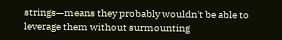strings—means they probably wouldn't be able to leverage them without surmounting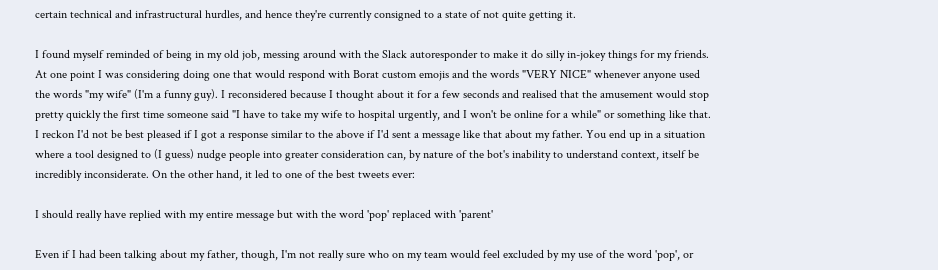certain technical and infrastructural hurdles, and hence they're currently consigned to a state of not quite getting it.

I found myself reminded of being in my old job, messing around with the Slack autoresponder to make it do silly in-jokey things for my friends. At one point I was considering doing one that would respond with Borat custom emojis and the words "VERY NICE" whenever anyone used the words "my wife" (I'm a funny guy). I reconsidered because I thought about it for a few seconds and realised that the amusement would stop pretty quickly the first time someone said "I have to take my wife to hospital urgently, and I won't be online for a while" or something like that. I reckon I'd not be best pleased if I got a response similar to the above if I'd sent a message like that about my father. You end up in a situation where a tool designed to (I guess) nudge people into greater consideration can, by nature of the bot's inability to understand context, itself be incredibly inconsiderate. On the other hand, it led to one of the best tweets ever:

I should really have replied with my entire message but with the word 'pop' replaced with 'parent'

Even if I had been talking about my father, though, I'm not really sure who on my team would feel excluded by my use of the word 'pop', or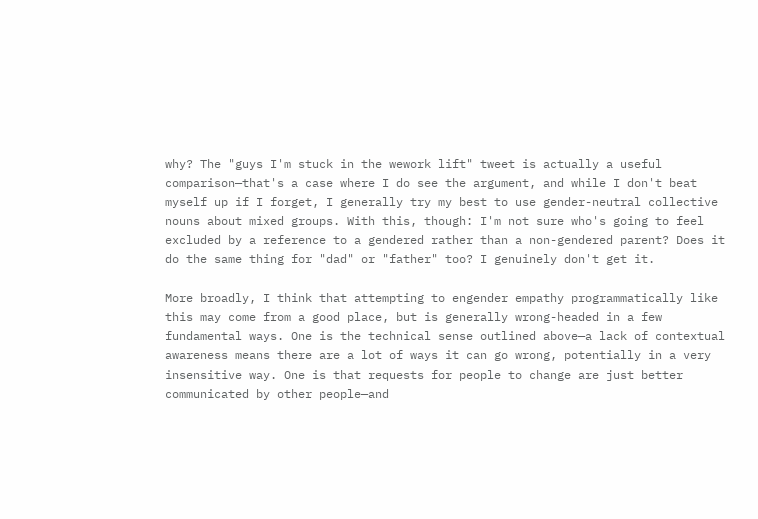why? The "guys I'm stuck in the wework lift" tweet is actually a useful comparison—that's a case where I do see the argument, and while I don't beat myself up if I forget, I generally try my best to use gender-neutral collective nouns about mixed groups. With this, though: I'm not sure who's going to feel excluded by a reference to a gendered rather than a non-gendered parent? Does it do the same thing for "dad" or "father" too? I genuinely don't get it.

More broadly, I think that attempting to engender empathy programmatically like this may come from a good place, but is generally wrong-headed in a few fundamental ways. One is the technical sense outlined above—a lack of contextual awareness means there are a lot of ways it can go wrong, potentially in a very insensitive way. One is that requests for people to change are just better communicated by other people—and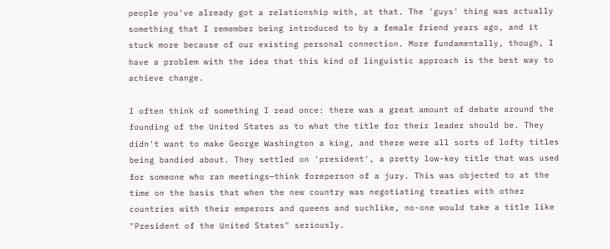people you've already got a relationship with, at that. The 'guys' thing was actually something that I remember being introduced to by a female friend years ago, and it stuck more because of our existing personal connection. More fundamentally, though, I have a problem with the idea that this kind of linguistic approach is the best way to achieve change.

I often think of something I read once: there was a great amount of debate around the founding of the United States as to what the title for their leader should be. They didn't want to make George Washington a king, and there were all sorts of lofty titles being bandied about. They settled on 'president', a pretty low-key title that was used for someone who ran meetings—think foreperson of a jury. This was objected to at the time on the basis that when the new country was negotiating treaties with other countries with their emperors and queens and suchlike, no-one would take a title like "President of the United States" seriously.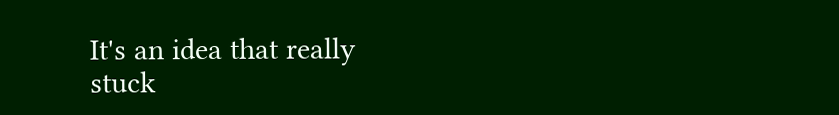It's an idea that really stuck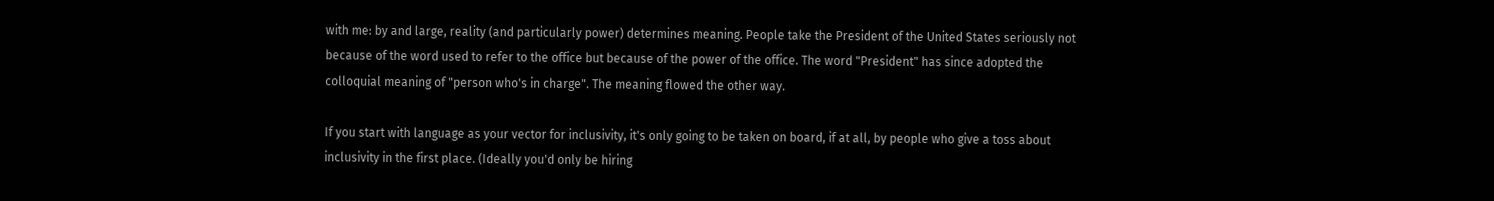with me: by and large, reality (and particularly power) determines meaning. People take the President of the United States seriously not because of the word used to refer to the office but because of the power of the office. The word "President" has since adopted the colloquial meaning of "person who's in charge". The meaning flowed the other way.

If you start with language as your vector for inclusivity, it's only going to be taken on board, if at all, by people who give a toss about inclusivity in the first place. (Ideally you'd only be hiring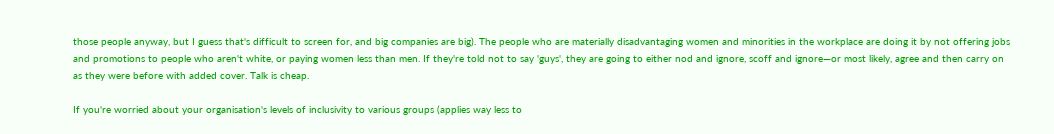those people anyway, but I guess that's difficult to screen for, and big companies are big). The people who are materially disadvantaging women and minorities in the workplace are doing it by not offering jobs and promotions to people who aren't white, or paying women less than men. If they're told not to say 'guys', they are going to either nod and ignore, scoff and ignore—or most likely, agree and then carry on as they were before with added cover. Talk is cheap.

If you're worried about your organisation's levels of inclusivity to various groups (applies way less to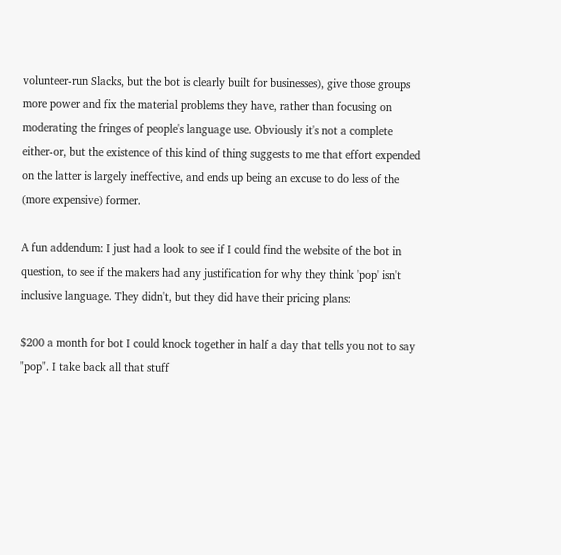volunteer-run Slacks, but the bot is clearly built for businesses), give those groups more power and fix the material problems they have, rather than focusing on moderating the fringes of people's language use. Obviously it's not a complete either-or, but the existence of this kind of thing suggests to me that effort expended on the latter is largely ineffective, and ends up being an excuse to do less of the (more expensive) former.

A fun addendum: I just had a look to see if I could find the website of the bot in question, to see if the makers had any justification for why they think 'pop' isn't inclusive language. They didn't, but they did have their pricing plans:

$200 a month for bot I could knock together in half a day that tells you not to say "pop". I take back all that stuff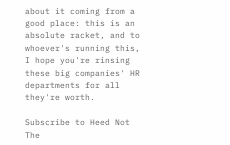about it coming from a good place: this is an absolute racket, and to whoever's running this, I hope you're rinsing these big companies' HR departments for all they're worth.

Subscribe to Heed Not The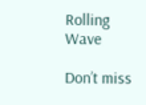Rolling Wave

Don’t miss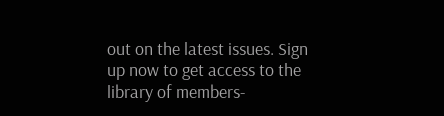out on the latest issues. Sign up now to get access to the library of members-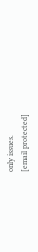only issues.
[email protected]